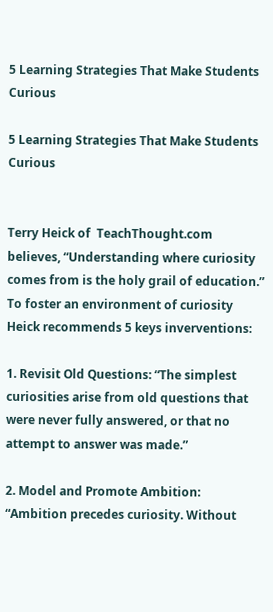5 Learning Strategies That Make Students Curious

5 Learning Strategies That Make Students Curious


Terry Heick of  TeachThought.com believes, “Understanding where curiosity comes from is the holy grail of education.” To foster an environment of curiosity Heick recommends 5 keys inverventions:

1. Revisit Old Questions: “The simplest curiosities arise from old questions that were never fully answered, or that no attempt to answer was made.”

2. Model and Promote Ambition: “Ambition precedes curiosity. Without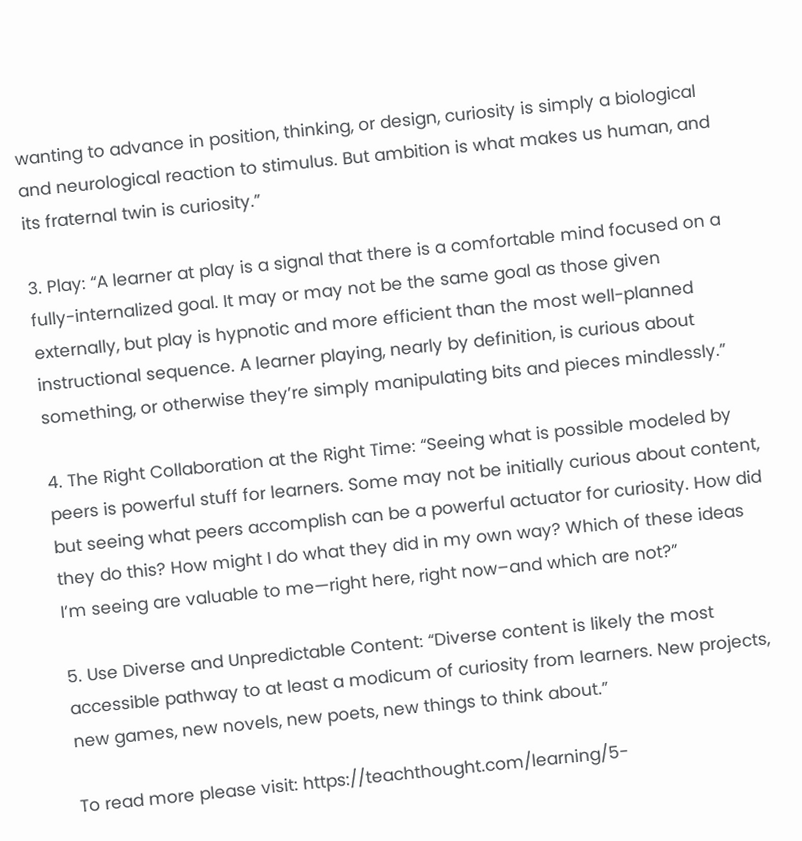wanting to advance in position, thinking, or design, curiosity is simply a biological and neurological reaction to stimulus. But ambition is what makes us human, and its fraternal twin is curiosity.”

3. Play: “A learner at play is a signal that there is a comfortable mind focused on a fully-internalized goal. It may or may not be the same goal as those given externally, but play is hypnotic and more efficient than the most well-planned instructional sequence. A learner playing, nearly by definition, is curious about something, or otherwise they’re simply manipulating bits and pieces mindlessly.”

4. The Right Collaboration at the Right Time: “Seeing what is possible modeled by peers is powerful stuff for learners. Some may not be initially curious about content, but seeing what peers accomplish can be a powerful actuator for curiosity. How did they do this? How might I do what they did in my own way? Which of these ideas I’m seeing are valuable to me—right here, right now–and which are not?”

5. Use Diverse and Unpredictable Content: “Diverse content is likely the most accessible pathway to at least a modicum of curiosity from learners. New projects, new games, new novels, new poets, new things to think about.”

To read more please visit: https://teachthought.com/learning/5-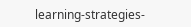learning-strategies-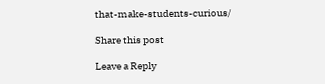that-make-students-curious/

Share this post

Leave a Reply